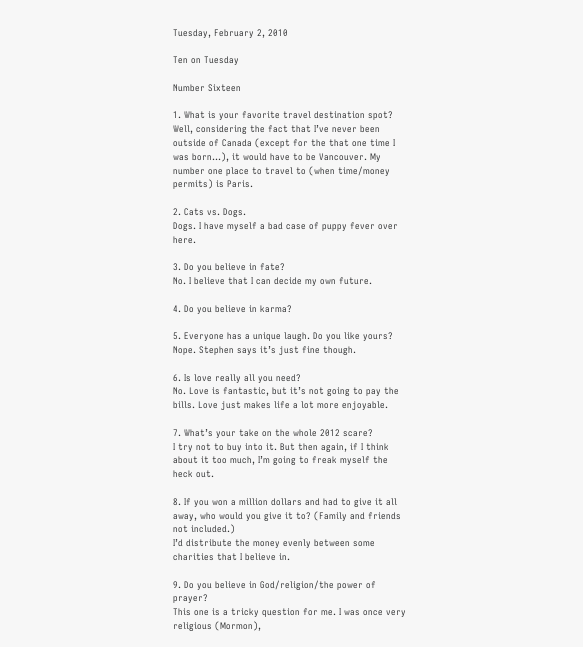Tuesday, February 2, 2010

Ten on Tuesday

Number Sixteen

1. What is your favorite travel destination spot?
Well, considering the fact that I’ve never been outside of Canada (except for the that one time I was born…), it would have to be Vancouver. My number one place to travel to (when time/money permits) is Paris.

2. Cats vs. Dogs.
Dogs. I have myself a bad case of puppy fever over here.

3. Do you believe in fate?
No. I believe that I can decide my own future.

4. Do you believe in karma?

5. Everyone has a unique laugh. Do you like yours?
Nope. Stephen says it’s just fine though.

6. Is love really all you need?
No. Love is fantastic, but it’s not going to pay the bills. Love just makes life a lot more enjoyable.

7. What’s your take on the whole 2012 scare?
I try not to buy into it. But then again, if I think about it too much, I’m going to freak myself the heck out.

8. If you won a million dollars and had to give it all away, who would you give it to? (Family and friends not included.)
I’d distribute the money evenly between some charities that I believe in.

9. Do you believe in God/religion/the power of prayer?
This one is a tricky question for me. I was once very religious (Mormon),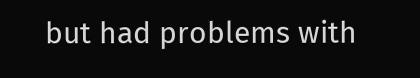but had problems with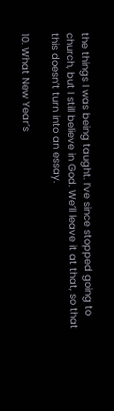the things I was being taught. I’ve since stopped going to church, but I still believe in God. We’ll leave it at that, so that this doesn’t turn into an essay.

10. What New Year’s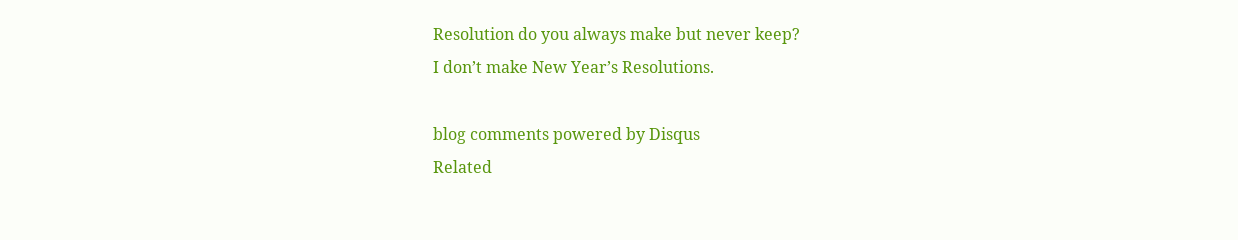Resolution do you always make but never keep?
I don’t make New Year’s Resolutions.

blog comments powered by Disqus
Related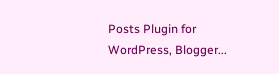Posts Plugin for WordPress, Blogger...